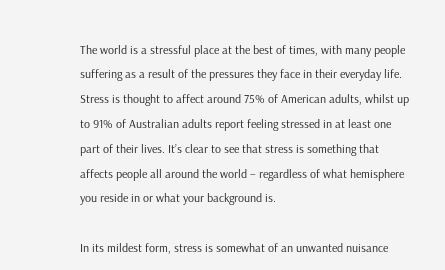The world is a stressful place at the best of times, with many people suffering as a result of the pressures they face in their everyday life. Stress is thought to affect around 75% of American adults, whilst up to 91% of Australian adults report feeling stressed in at least one part of their lives. It’s clear to see that stress is something that affects people all around the world – regardless of what hemisphere you reside in or what your background is.

In its mildest form, stress is somewhat of an unwanted nuisance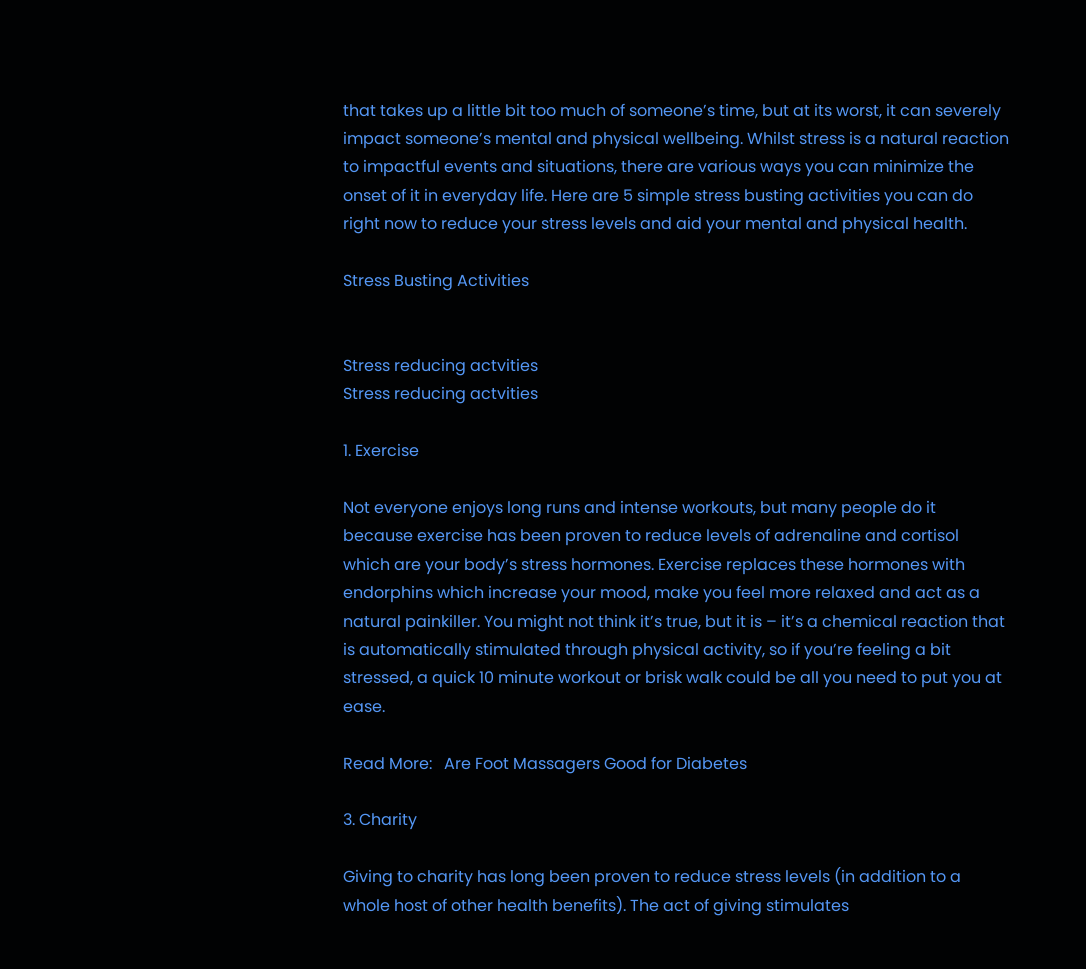that takes up a little bit too much of someone’s time, but at its worst, it can severely impact someone’s mental and physical wellbeing. Whilst stress is a natural reaction to impactful events and situations, there are various ways you can minimize the onset of it in everyday life. Here are 5 simple stress busting activities you can do right now to reduce your stress levels and aid your mental and physical health.

Stress Busting Activities


Stress reducing actvities
Stress reducing actvities

1. Exercise

Not everyone enjoys long runs and intense workouts, but many people do it because exercise has been proven to reduce levels of adrenaline and cortisol which are your body’s stress hormones. Exercise replaces these hormones with endorphins which increase your mood, make you feel more relaxed and act as a natural painkiller. You might not think it’s true, but it is – it’s a chemical reaction that is automatically stimulated through physical activity, so if you’re feeling a bit stressed, a quick 10 minute workout or brisk walk could be all you need to put you at ease.

Read More:   Are Foot Massagers Good for Diabetes

3. Charity

Giving to charity has long been proven to reduce stress levels (in addition to a whole host of other health benefits). The act of giving stimulates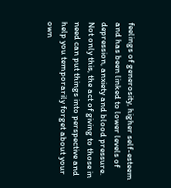feelings of generosity, higher self-esteem and has been linked to lower levels of depression, anxiety and blood pressure. Not only this, the act of giving to those in need can put things into perspective and help you temporarily forget about your own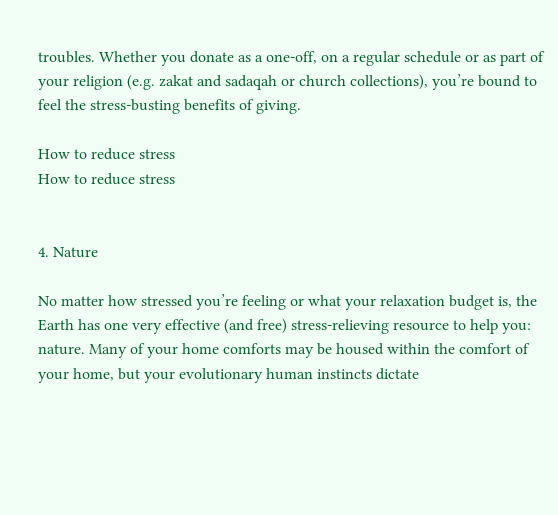troubles. Whether you donate as a one-off, on a regular schedule or as part of your religion (e.g. zakat and sadaqah or church collections), you’re bound to feel the stress-busting benefits of giving.

How to reduce stress
How to reduce stress


4. Nature

No matter how stressed you’re feeling or what your relaxation budget is, the Earth has one very effective (and free) stress-relieving resource to help you: nature. Many of your home comforts may be housed within the comfort of your home, but your evolutionary human instincts dictate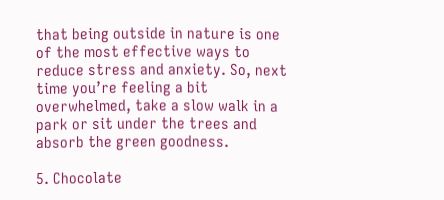that being outside in nature is one of the most effective ways to reduce stress and anxiety. So, next time you’re feeling a bit overwhelmed, take a slow walk in a park or sit under the trees and absorb the green goodness.

5. Chocolate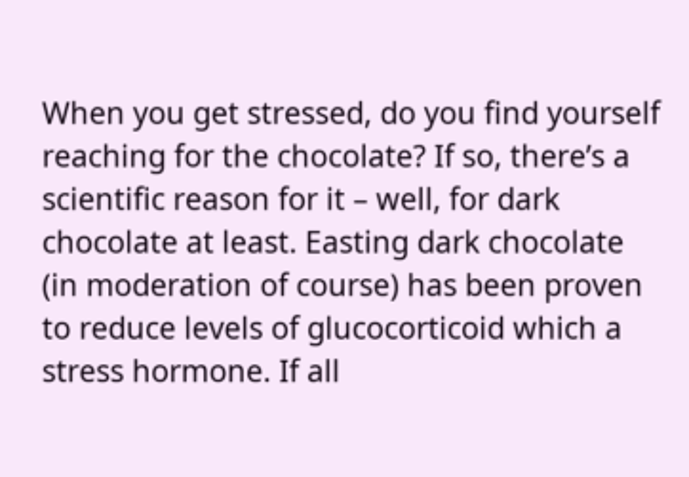When you get stressed, do you find yourself reaching for the chocolate? If so, there’s a scientific reason for it – well, for dark chocolate at least. Easting dark chocolate (in moderation of course) has been proven to reduce levels of glucocorticoid which a stress hormone. If all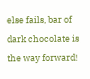else fails, bar of dark chocolate is the way forward!